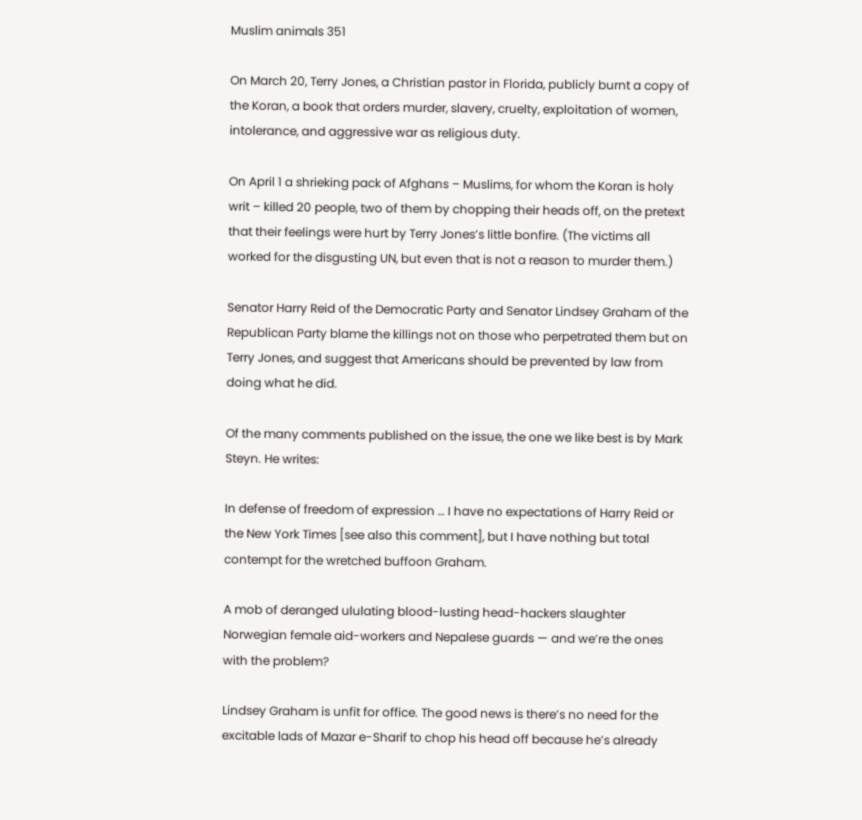Muslim animals 351

On March 20, Terry Jones, a Christian pastor in Florida, publicly burnt a copy of the Koran, a book that orders murder, slavery, cruelty, exploitation of women, intolerance, and aggressive war as religious duty.

On April 1 a shrieking pack of Afghans – Muslims, for whom the Koran is holy writ – killed 20 people, two of them by chopping their heads off, on the pretext that their feelings were hurt by Terry Jones’s little bonfire. (The victims all worked for the disgusting UN, but even that is not a reason to murder them.)

Senator Harry Reid of the Democratic Party and Senator Lindsey Graham of the Republican Party blame the killings not on those who perpetrated them but on Terry Jones, and suggest that Americans should be prevented by law from doing what he did.

Of the many comments published on the issue, the one we like best is by Mark Steyn. He writes:

In defense of freedom of expression … I have no expectations of Harry Reid or the New York Times [see also this comment], but I have nothing but total contempt for the wretched buffoon Graham.

A mob of deranged ululating blood-lusting head-hackers slaughter Norwegian female aid-workers and Nepalese guards — and we’re the ones with the problem?

Lindsey Graham is unfit for office. The good news is there’s no need for the excitable lads of Mazar e-Sharif to chop his head off because he’s already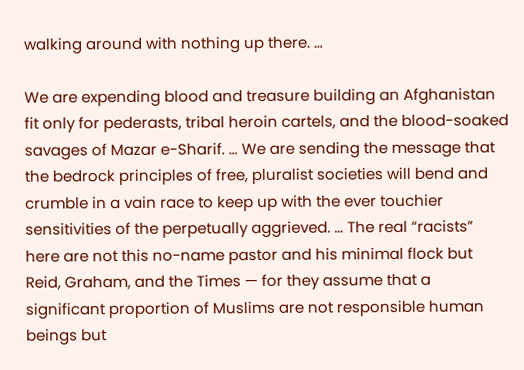walking around with nothing up there. …

We are expending blood and treasure building an Afghanistan fit only for pederasts, tribal heroin cartels, and the blood-soaked savages of Mazar e-Sharif. … We are sending the message that the bedrock principles of free, pluralist societies will bend and crumble in a vain race to keep up with the ever touchier sensitivities of the perpetually aggrieved. … The real “racists” here are not this no-name pastor and his minimal flock but Reid, Graham, and the Times — for they assume that a significant proportion of Muslims are not responsible human beings but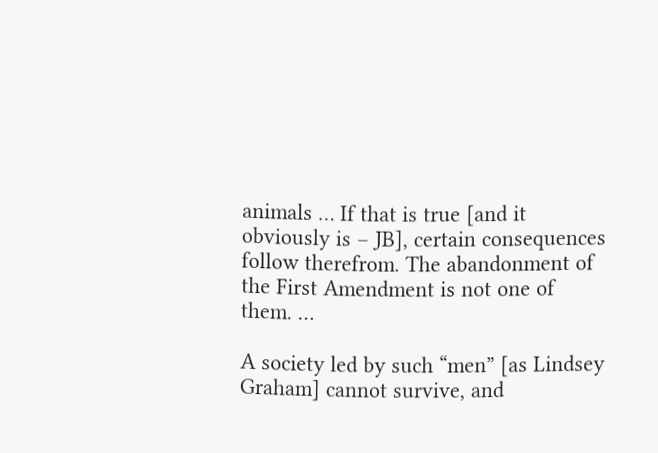animals … If that is true [and it obviously is – JB], certain consequences follow therefrom. The abandonment of the First Amendment is not one of them. …

A society led by such “men” [as Lindsey Graham] cannot survive, and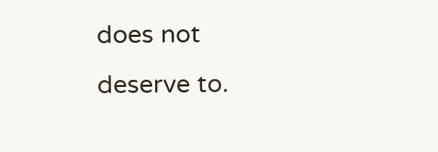does not deserve to.